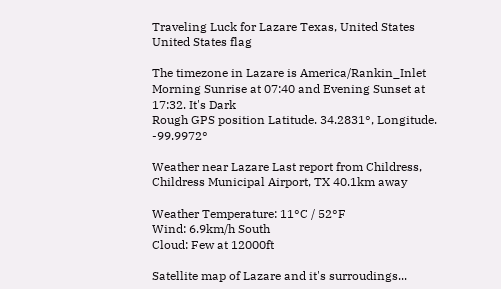Traveling Luck for Lazare Texas, United States United States flag

The timezone in Lazare is America/Rankin_Inlet
Morning Sunrise at 07:40 and Evening Sunset at 17:32. It's Dark
Rough GPS position Latitude. 34.2831°, Longitude. -99.9972°

Weather near Lazare Last report from Childress, Childress Municipal Airport, TX 40.1km away

Weather Temperature: 11°C / 52°F
Wind: 6.9km/h South
Cloud: Few at 12000ft

Satellite map of Lazare and it's surroudings...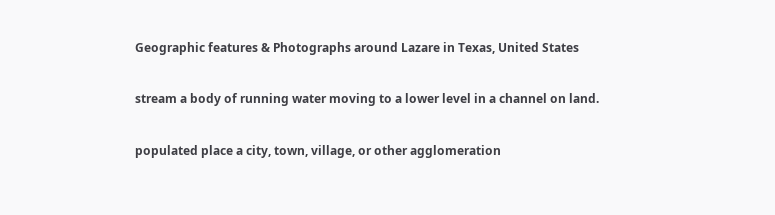Geographic features & Photographs around Lazare in Texas, United States

stream a body of running water moving to a lower level in a channel on land.

populated place a city, town, village, or other agglomeration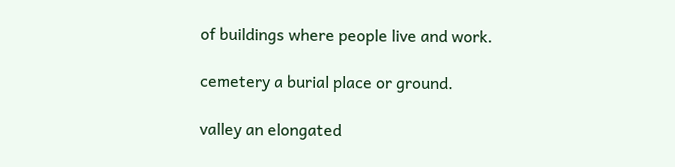of buildings where people live and work.

cemetery a burial place or ground.

valley an elongated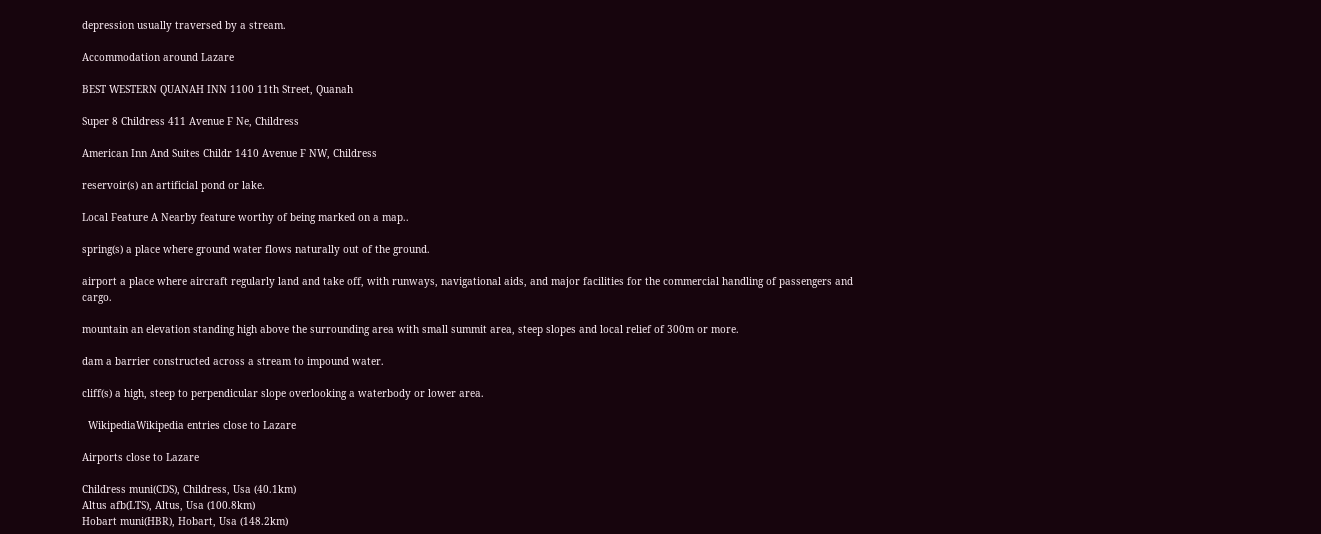depression usually traversed by a stream.

Accommodation around Lazare

BEST WESTERN QUANAH INN 1100 11th Street, Quanah

Super 8 Childress 411 Avenue F Ne, Childress

American Inn And Suites Childr 1410 Avenue F NW, Childress

reservoir(s) an artificial pond or lake.

Local Feature A Nearby feature worthy of being marked on a map..

spring(s) a place where ground water flows naturally out of the ground.

airport a place where aircraft regularly land and take off, with runways, navigational aids, and major facilities for the commercial handling of passengers and cargo.

mountain an elevation standing high above the surrounding area with small summit area, steep slopes and local relief of 300m or more.

dam a barrier constructed across a stream to impound water.

cliff(s) a high, steep to perpendicular slope overlooking a waterbody or lower area.

  WikipediaWikipedia entries close to Lazare

Airports close to Lazare

Childress muni(CDS), Childress, Usa (40.1km)
Altus afb(LTS), Altus, Usa (100.8km)
Hobart muni(HBR), Hobart, Usa (148.2km)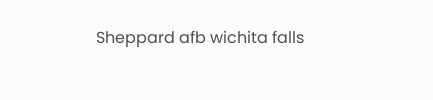Sheppard afb wichita falls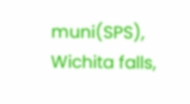muni(SPS), Wichita falls,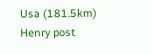Usa (181.5km)
Henry post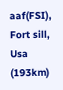aaf(FSI), Fort sill, Usa (193km)